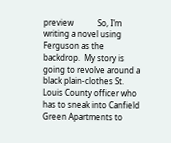preview            So, I’m writing a novel using Ferguson as the backdrop.  My story is going to revolve around a black plain-clothes St. Louis County officer who has to sneak into Canfield Green Apartments to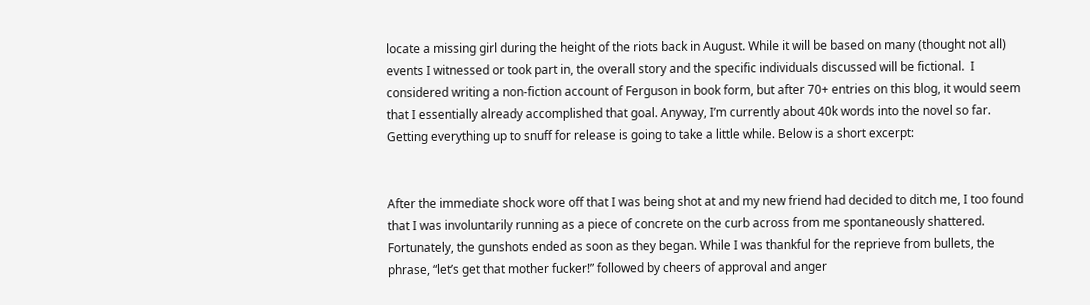locate a missing girl during the height of the riots back in August. While it will be based on many (thought not all) events I witnessed or took part in, the overall story and the specific individuals discussed will be fictional.  I considered writing a non-fiction account of Ferguson in book form, but after 70+ entries on this blog, it would seem that I essentially already accomplished that goal. Anyway, I’m currently about 40k words into the novel so far. Getting everything up to snuff for release is going to take a little while. Below is a short excerpt:


After the immediate shock wore off that I was being shot at and my new friend had decided to ditch me, I too found that I was involuntarily running as a piece of concrete on the curb across from me spontaneously shattered. Fortunately, the gunshots ended as soon as they began. While I was thankful for the reprieve from bullets, the phrase, “let’s get that mother fucker!” followed by cheers of approval and anger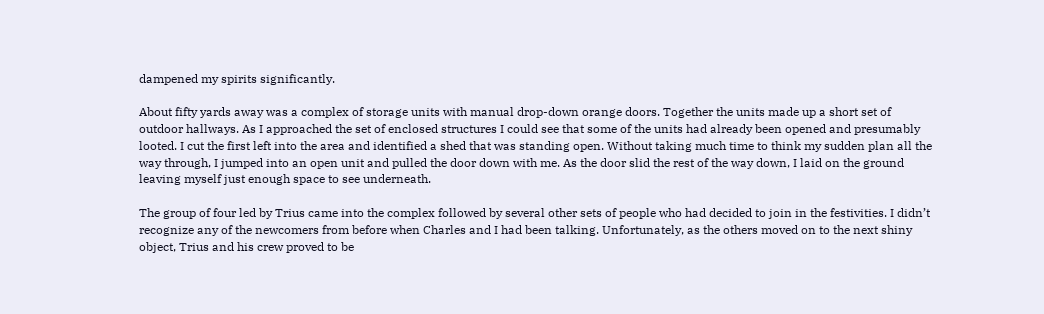dampened my spirits significantly.

About fifty yards away was a complex of storage units with manual drop-down orange doors. Together the units made up a short set of outdoor hallways. As I approached the set of enclosed structures I could see that some of the units had already been opened and presumably looted. I cut the first left into the area and identified a shed that was standing open. Without taking much time to think my sudden plan all the way through, I jumped into an open unit and pulled the door down with me. As the door slid the rest of the way down, I laid on the ground leaving myself just enough space to see underneath.

The group of four led by Trius came into the complex followed by several other sets of people who had decided to join in the festivities. I didn’t recognize any of the newcomers from before when Charles and I had been talking. Unfortunately, as the others moved on to the next shiny object, Trius and his crew proved to be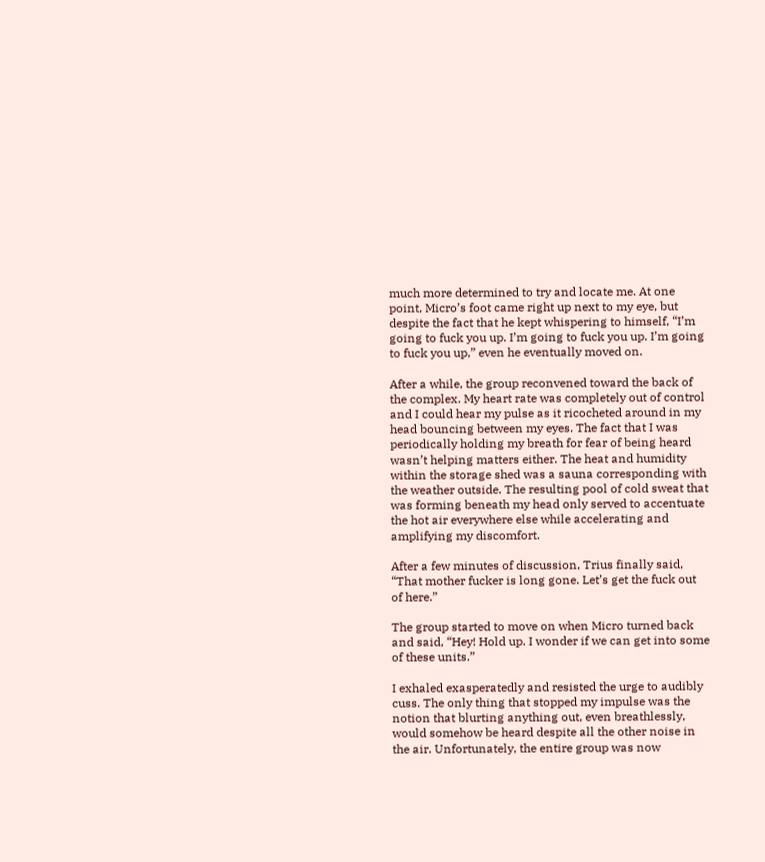much more determined to try and locate me. At one point, Micro’s foot came right up next to my eye, but despite the fact that he kept whispering to himself, “I’m going to fuck you up. I’m going to fuck you up. I’m going to fuck you up,” even he eventually moved on.

After a while, the group reconvened toward the back of the complex. My heart rate was completely out of control and I could hear my pulse as it ricocheted around in my head bouncing between my eyes. The fact that I was periodically holding my breath for fear of being heard wasn’t helping matters either. The heat and humidity within the storage shed was a sauna corresponding with the weather outside. The resulting pool of cold sweat that was forming beneath my head only served to accentuate the hot air everywhere else while accelerating and amplifying my discomfort.

After a few minutes of discussion, Trius finally said, “That mother fucker is long gone. Let’s get the fuck out of here.”

The group started to move on when Micro turned back and said, “Hey! Hold up. I wonder if we can get into some of these units.”

I exhaled exasperatedly and resisted the urge to audibly cuss. The only thing that stopped my impulse was the notion that blurting anything out, even breathlessly, would somehow be heard despite all the other noise in the air. Unfortunately, the entire group was now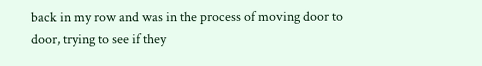back in my row and was in the process of moving door to door, trying to see if they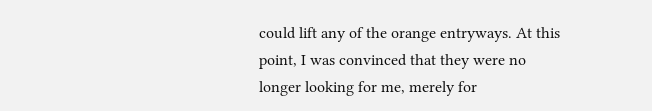could lift any of the orange entryways. At this point, I was convinced that they were no longer looking for me, merely for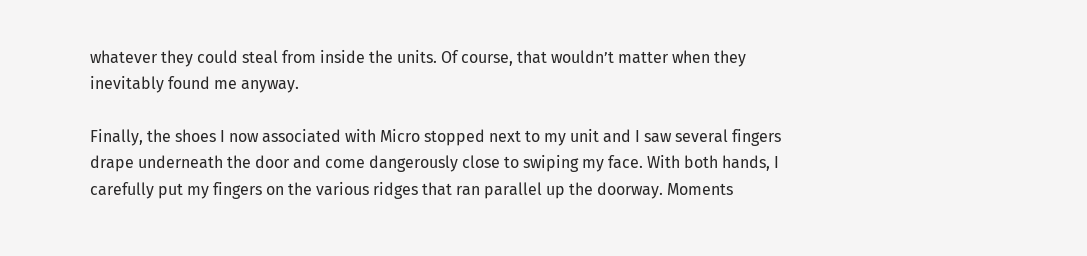whatever they could steal from inside the units. Of course, that wouldn’t matter when they inevitably found me anyway.

Finally, the shoes I now associated with Micro stopped next to my unit and I saw several fingers drape underneath the door and come dangerously close to swiping my face. With both hands, I carefully put my fingers on the various ridges that ran parallel up the doorway. Moments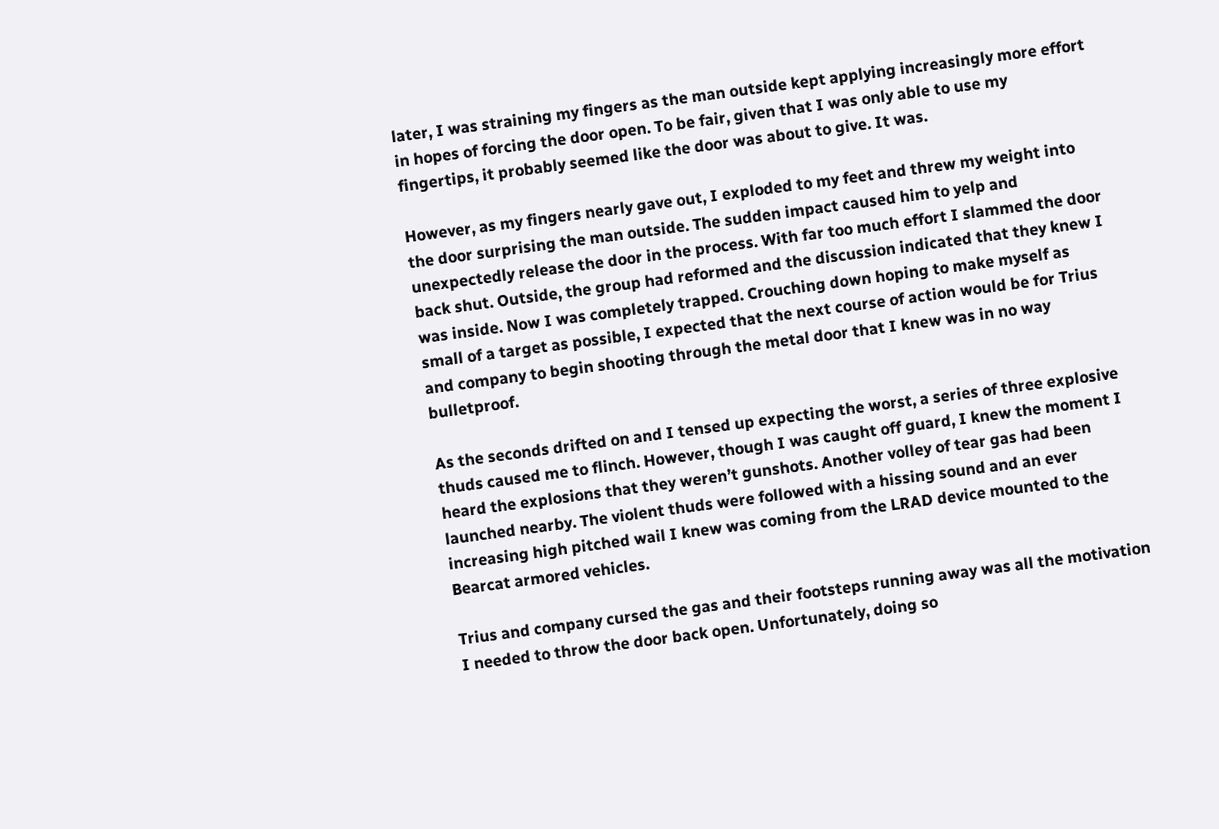later, I was straining my fingers as the man outside kept applying increasingly more effort in hopes of forcing the door open. To be fair, given that I was only able to use my fingertips, it probably seemed like the door was about to give. It was.

However, as my fingers nearly gave out, I exploded to my feet and threw my weight into the door surprising the man outside. The sudden impact caused him to yelp and unexpectedly release the door in the process. With far too much effort I slammed the door back shut. Outside, the group had reformed and the discussion indicated that they knew I was inside. Now I was completely trapped. Crouching down hoping to make myself as small of a target as possible, I expected that the next course of action would be for Trius and company to begin shooting through the metal door that I knew was in no way bulletproof.

As the seconds drifted on and I tensed up expecting the worst, a series of three explosive thuds caused me to flinch. However, though I was caught off guard, I knew the moment I heard the explosions that they weren’t gunshots. Another volley of tear gas had been launched nearby. The violent thuds were followed with a hissing sound and an ever increasing high pitched wail I knew was coming from the LRAD device mounted to the Bearcat armored vehicles.

Trius and company cursed the gas and their footsteps running away was all the motivation I needed to throw the door back open. Unfortunately, doing so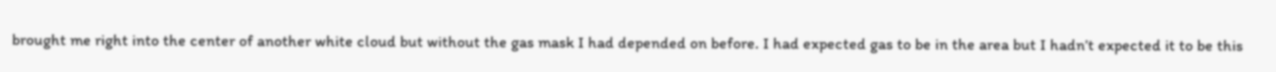brought me right into the center of another white cloud but without the gas mask I had depended on before. I had expected gas to be in the area but I hadn’t expected it to be this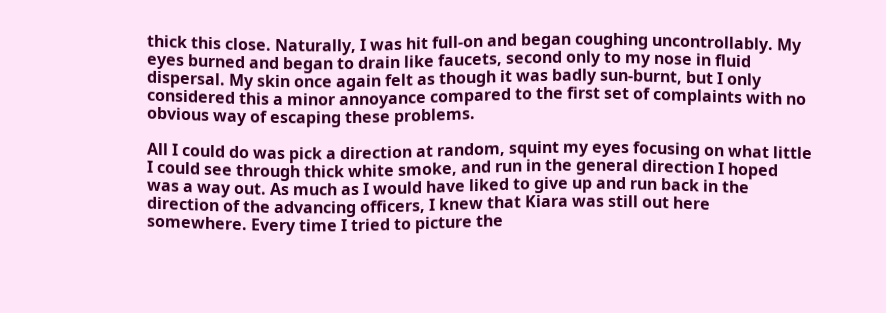thick this close. Naturally, I was hit full-on and began coughing uncontrollably. My eyes burned and began to drain like faucets, second only to my nose in fluid dispersal. My skin once again felt as though it was badly sun-burnt, but I only considered this a minor annoyance compared to the first set of complaints with no obvious way of escaping these problems.

All I could do was pick a direction at random, squint my eyes focusing on what little I could see through thick white smoke, and run in the general direction I hoped was a way out. As much as I would have liked to give up and run back in the direction of the advancing officers, I knew that Kiara was still out here somewhere. Every time I tried to picture the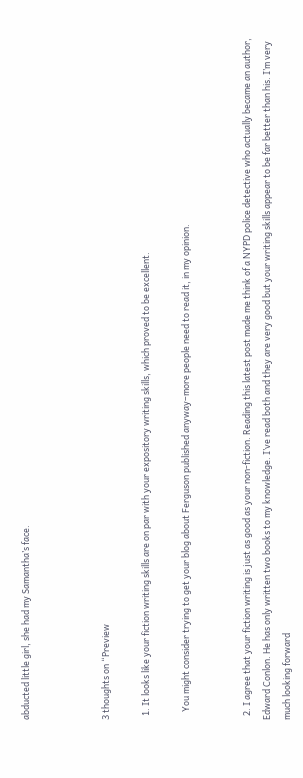abducted little girl, she had my Samantha’s face.



3 thoughts on “Preview

  1. It looks like your fiction writing skills are on par with your expository writing skills, which proved to be excellent.

    You might consider trying to get your blog about Ferguson published anyway–more people need to read it, in my opinion.


  2. I agree that your fiction writing is just as good as your non-fiction. Reading this latest post made me think of a NYPD police detective who actually became an author, Edward Conlon. He has only written two books to my knowledge. I’ve read both and they are very good but your writing skills appear to be far better than his. I’m very much looking forward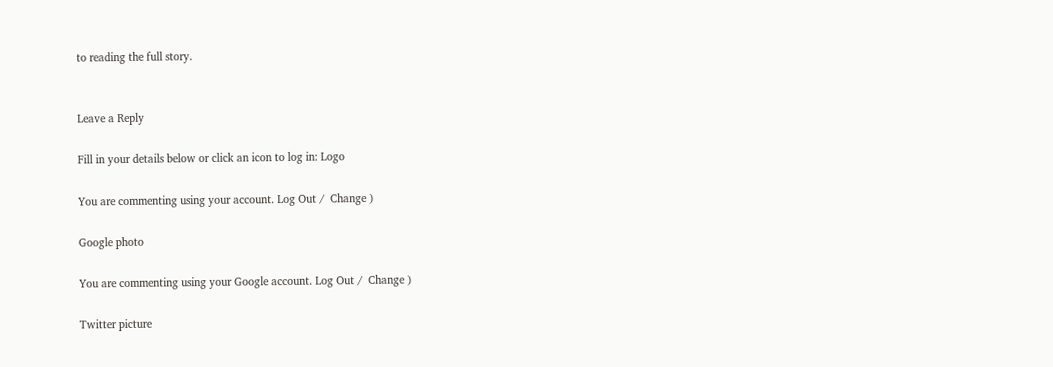to reading the full story.


Leave a Reply

Fill in your details below or click an icon to log in: Logo

You are commenting using your account. Log Out /  Change )

Google photo

You are commenting using your Google account. Log Out /  Change )

Twitter picture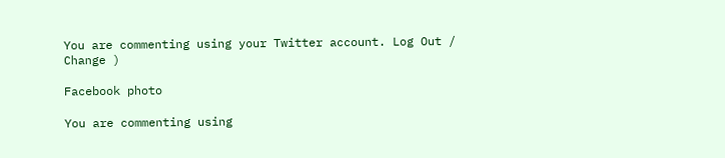You are commenting using your Twitter account. Log Out /  Change )

Facebook photo

You are commenting using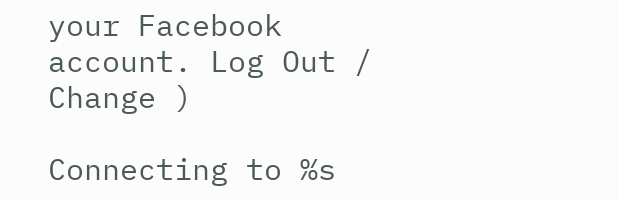your Facebook account. Log Out /  Change )

Connecting to %s